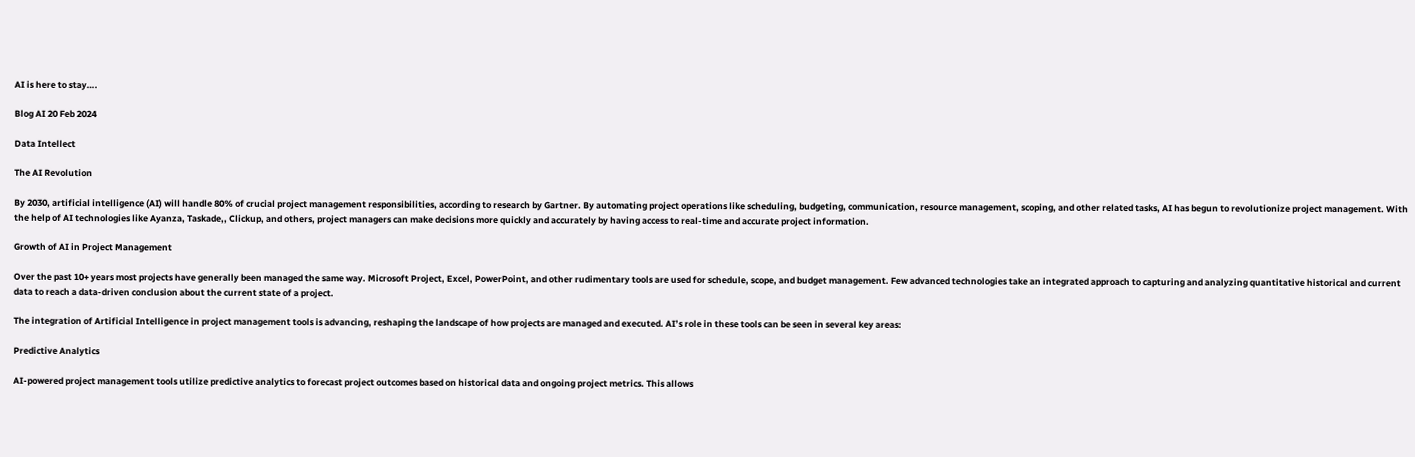AI is here to stay….

Blog AI 20 Feb 2024

Data Intellect

The AI Revolution

By 2030, artificial intelligence (AI) will handle 80% of crucial project management responsibilities, according to research by Gartner. By automating project operations like scheduling, budgeting, communication, resource management, scoping, and other related tasks, AI has begun to revolutionize project management. With the help of AI technologies like Ayanza, Taskade,, Clickup, and others, project managers can make decisions more quickly and accurately by having access to real-time and accurate project information.

Growth of AI in Project Management

Over the past 10+ years most projects have generally been managed the same way. Microsoft Project, Excel, PowerPoint, and other rudimentary tools are used for schedule, scope, and budget management. Few advanced technologies take an integrated approach to capturing and analyzing quantitative historical and current data to reach a data-driven conclusion about the current state of a project.

The integration of Artificial Intelligence in project management tools is advancing, reshaping the landscape of how projects are managed and executed. AI’s role in these tools can be seen in several key areas:

Predictive Analytics

AI-powered project management tools utilize predictive analytics to forecast project outcomes based on historical data and ongoing project metrics. This allows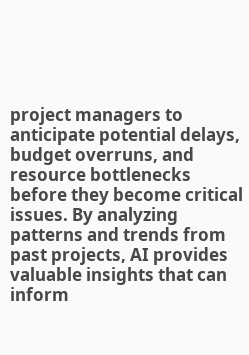project managers to anticipate potential delays, budget overruns, and resource bottlenecks before they become critical issues. By analyzing patterns and trends from past projects, AI provides valuable insights that can inform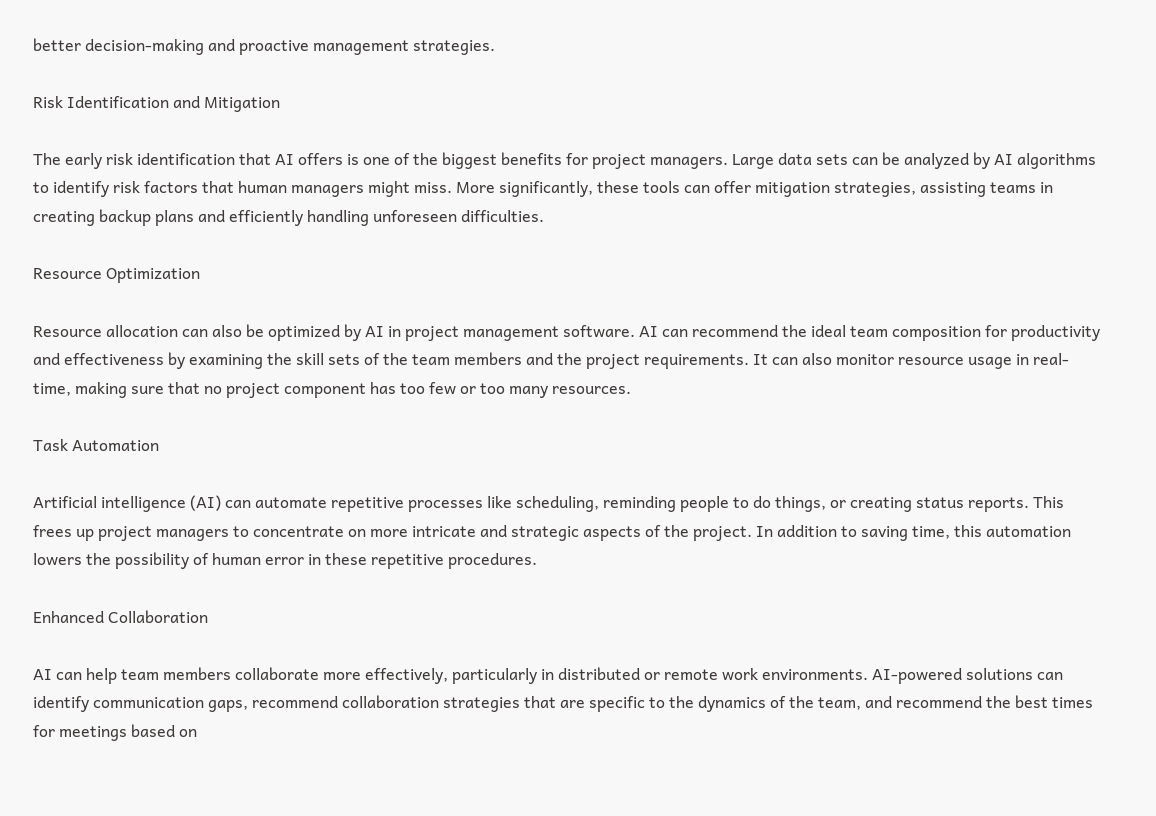better decision-making and proactive management strategies.

Risk Identification and Mitigation

The early risk identification that AI offers is one of the biggest benefits for project managers. Large data sets can be analyzed by AI algorithms to identify risk factors that human managers might miss. More significantly, these tools can offer mitigation strategies, assisting teams in creating backup plans and efficiently handling unforeseen difficulties.

Resource Optimization

Resource allocation can also be optimized by AI in project management software. AI can recommend the ideal team composition for productivity and effectiveness by examining the skill sets of the team members and the project requirements. It can also monitor resource usage in real-time, making sure that no project component has too few or too many resources.

Task Automation

Artificial intelligence (AI) can automate repetitive processes like scheduling, reminding people to do things, or creating status reports. This frees up project managers to concentrate on more intricate and strategic aspects of the project. In addition to saving time, this automation lowers the possibility of human error in these repetitive procedures.

Enhanced Collaboration

AI can help team members collaborate more effectively, particularly in distributed or remote work environments. AI-powered solutions can identify communication gaps, recommend collaboration strategies that are specific to the dynamics of the team, and recommend the best times for meetings based on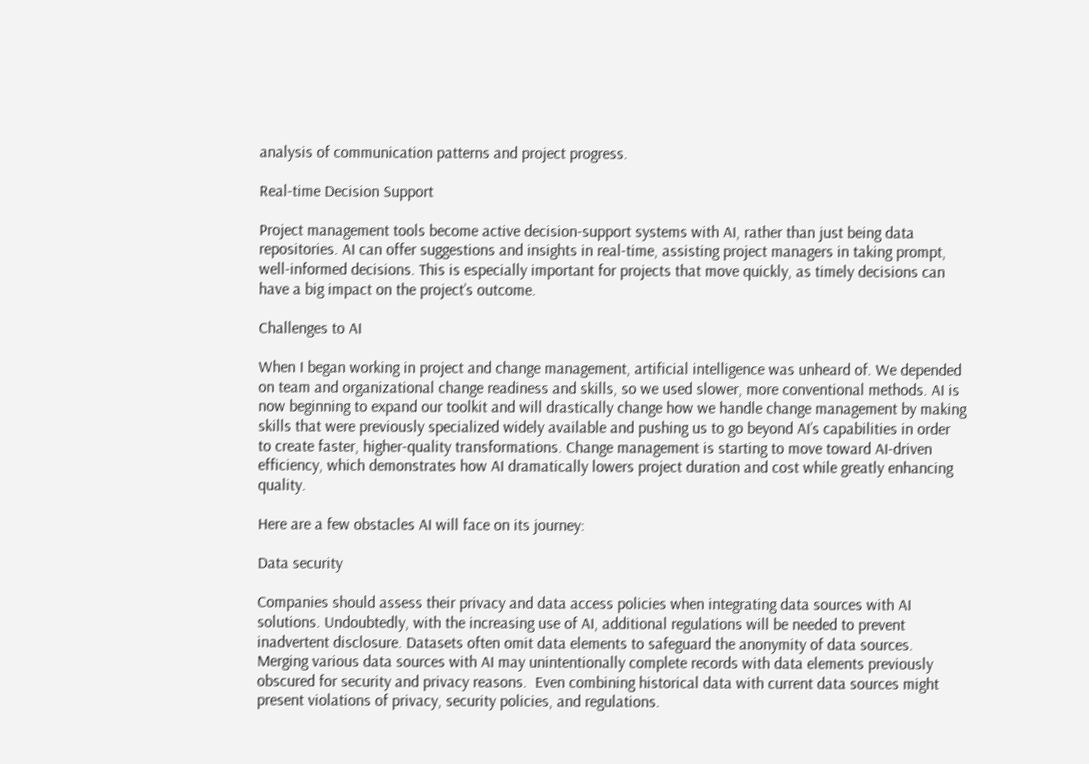analysis of communication patterns and project progress.

Real-time Decision Support

Project management tools become active decision-support systems with AI, rather than just being data repositories. AI can offer suggestions and insights in real-time, assisting project managers in taking prompt, well-informed decisions. This is especially important for projects that move quickly, as timely decisions can have a big impact on the project’s outcome.

Challenges to AI

When I began working in project and change management, artificial intelligence was unheard of. We depended on team and organizational change readiness and skills, so we used slower, more conventional methods. AI is now beginning to expand our toolkit and will drastically change how we handle change management by making skills that were previously specialized widely available and pushing us to go beyond AI’s capabilities in order to create faster, higher-quality transformations. Change management is starting to move toward AI-driven efficiency, which demonstrates how AI dramatically lowers project duration and cost while greatly enhancing quality.

Here are a few obstacles AI will face on its journey:

Data security

Companies should assess their privacy and data access policies when integrating data sources with AI solutions. Undoubtedly, with the increasing use of AI, additional regulations will be needed to prevent inadvertent disclosure. Datasets often omit data elements to safeguard the anonymity of data sources. Merging various data sources with AI may unintentionally complete records with data elements previously obscured for security and privacy reasons.  Even combining historical data with current data sources might present violations of privacy, security policies, and regulations.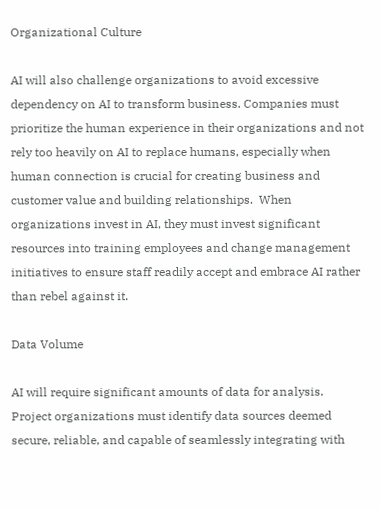Organizational Culture

AI will also challenge organizations to avoid excessive dependency on AI to transform business. Companies must prioritize the human experience in their organizations and not rely too heavily on AI to replace humans, especially when human connection is crucial for creating business and customer value and building relationships.  When organizations invest in AI, they must invest significant resources into training employees and change management initiatives to ensure staff readily accept and embrace AI rather than rebel against it.

Data Volume

AI will require significant amounts of data for analysis. Project organizations must identify data sources deemed secure, reliable, and capable of seamlessly integrating with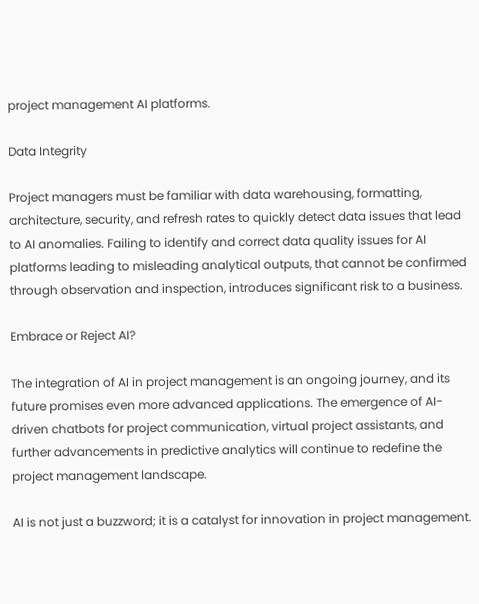project management AI platforms.

Data Integrity

Project managers must be familiar with data warehousing, formatting, architecture, security, and refresh rates to quickly detect data issues that lead to AI anomalies. Failing to identify and correct data quality issues for AI platforms leading to misleading analytical outputs, that cannot be confirmed through observation and inspection, introduces significant risk to a business.

Embrace or Reject AI?

The integration of AI in project management is an ongoing journey, and its future promises even more advanced applications. The emergence of AI-driven chatbots for project communication, virtual project assistants, and further advancements in predictive analytics will continue to redefine the project management landscape.

AI is not just a buzzword; it is a catalyst for innovation in project management.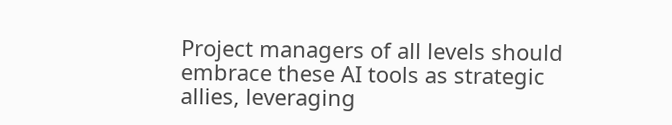Project managers of all levels should embrace these AI tools as strategic allies, leveraging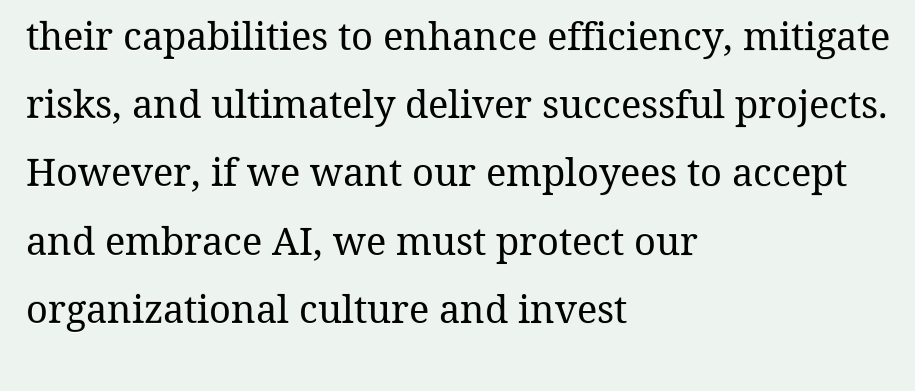their capabilities to enhance efficiency, mitigate risks, and ultimately deliver successful projects.  However, if we want our employees to accept and embrace AI, we must protect our organizational culture and invest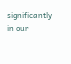significantly in our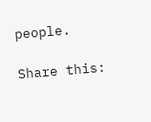people.

Share this: